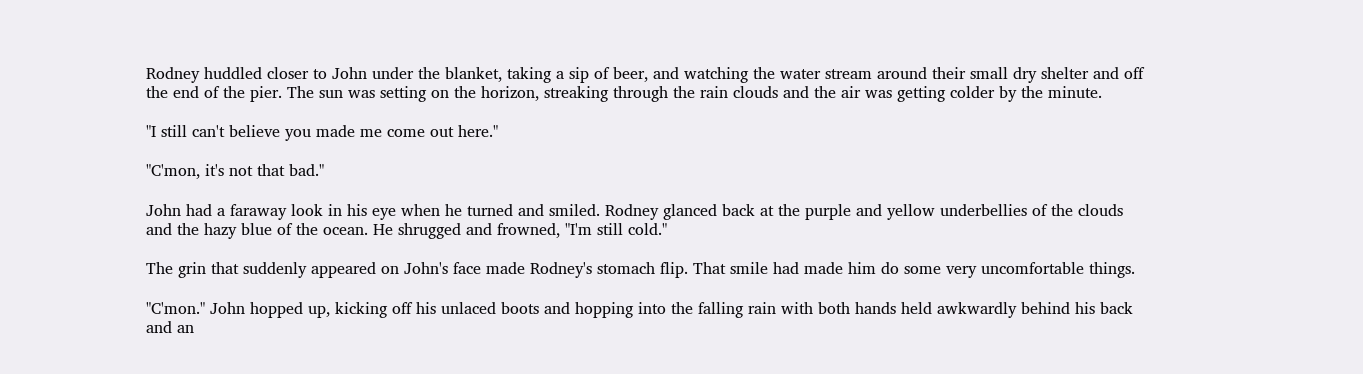Rodney huddled closer to John under the blanket, taking a sip of beer, and watching the water stream around their small dry shelter and off the end of the pier. The sun was setting on the horizon, streaking through the rain clouds and the air was getting colder by the minute.

"I still can't believe you made me come out here."

"C'mon, it's not that bad."

John had a faraway look in his eye when he turned and smiled. Rodney glanced back at the purple and yellow underbellies of the clouds and the hazy blue of the ocean. He shrugged and frowned, "I'm still cold."

The grin that suddenly appeared on John's face made Rodney's stomach flip. That smile had made him do some very uncomfortable things.

"C'mon." John hopped up, kicking off his unlaced boots and hopping into the falling rain with both hands held awkwardly behind his back and an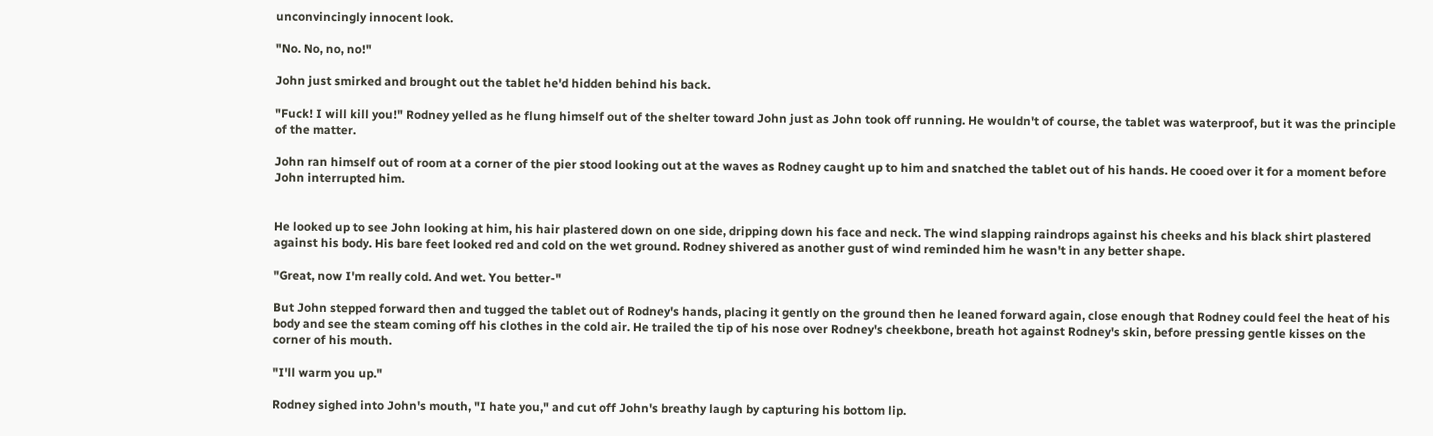unconvincingly innocent look.

"No. No, no, no!"

John just smirked and brought out the tablet he'd hidden behind his back.

"Fuck! I will kill you!" Rodney yelled as he flung himself out of the shelter toward John just as John took off running. He wouldn't of course, the tablet was waterproof, but it was the principle of the matter.

John ran himself out of room at a corner of the pier stood looking out at the waves as Rodney caught up to him and snatched the tablet out of his hands. He cooed over it for a moment before John interrupted him.


He looked up to see John looking at him, his hair plastered down on one side, dripping down his face and neck. The wind slapping raindrops against his cheeks and his black shirt plastered against his body. His bare feet looked red and cold on the wet ground. Rodney shivered as another gust of wind reminded him he wasn't in any better shape.

"Great, now I'm really cold. And wet. You better-"

But John stepped forward then and tugged the tablet out of Rodney's hands, placing it gently on the ground then he leaned forward again, close enough that Rodney could feel the heat of his body and see the steam coming off his clothes in the cold air. He trailed the tip of his nose over Rodney's cheekbone, breath hot against Rodney's skin, before pressing gentle kisses on the corner of his mouth.

"I'll warm you up."

Rodney sighed into John's mouth, "I hate you," and cut off John's breathy laugh by capturing his bottom lip.